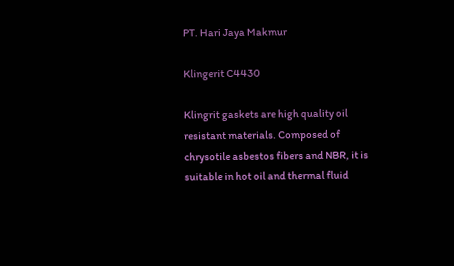PT. Hari Jaya Makmur

Klingerit C4430

Klingrit gaskets are high quality oil resistant materials. Composed of chrysotile asbestos fibers and NBR, it is suitable in hot oil and thermal fluid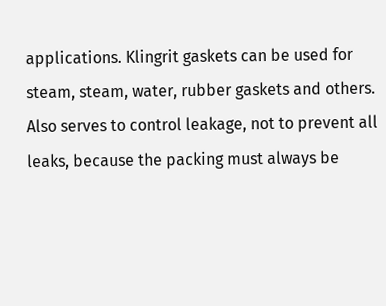applications. Klingrit gaskets can be used for steam, steam, water, rubber gaskets and others. Also serves to control leakage, not to prevent all leaks, because the packing must always be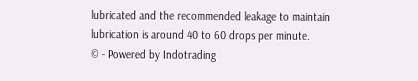lubricated and the recommended leakage to maintain lubrication is around 40 to 60 drops per minute.
© - Powered by Indotrading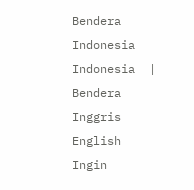Bendera Indonesia Indonesia  |  Bendera Inggris English
Ingin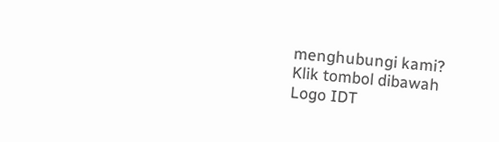menghubungi kami?
Klik tombol dibawah
Logo IDT